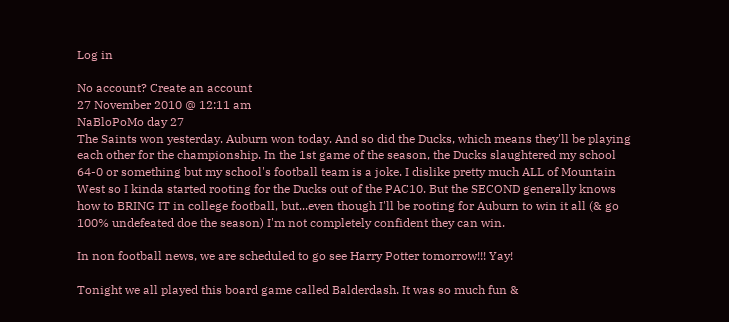Log in

No account? Create an account
27 November 2010 @ 12:11 am
NaBloPoMo day 27
The Saints won yesterday. Auburn won today. And so did the Ducks, which means they'll be playing each other for the championship. In the 1st game of the season, the Ducks slaughtered my school 64-0 or something but my school's football team is a joke. I dislike pretty much ALL of Mountain West so I kinda started rooting for the Ducks out of the PAC10. But the SECOND generally knows how to BRING IT in college football, but...even though I'll be rooting for Auburn to win it all (& go 100% undefeated doe the season) I'm not completely confident they can win.

In non football news, we are scheduled to go see Harry Potter tomorrow!!! Yay!

Tonight we all played this board game called Balderdash. It was so much fun &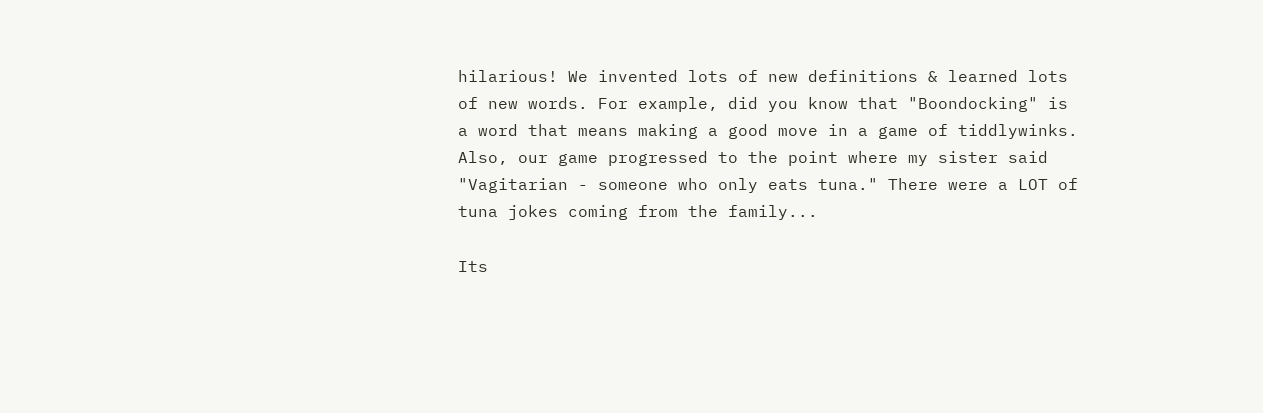hilarious! We invented lots of new definitions & learned lots of new words. For example, did you know that "Boondocking" is a word that means making a good move in a game of tiddlywinks. Also, our game progressed to the point where my sister said "Vagitarian - someone who only eats tuna." There were a LOT of tuna jokes coming from the family...

Its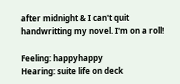after midnight & I can't quit handwritting my novel. I'm on a roll!

Feeling: happyhappy
Hearing: suite life on deck